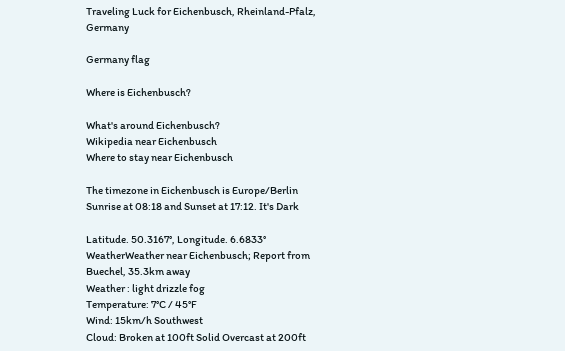Traveling Luck for Eichenbusch, Rheinland-Pfalz, Germany

Germany flag

Where is Eichenbusch?

What's around Eichenbusch?
Wikipedia near Eichenbusch
Where to stay near Eichenbusch

The timezone in Eichenbusch is Europe/Berlin
Sunrise at 08:18 and Sunset at 17:12. It's Dark

Latitude. 50.3167°, Longitude. 6.6833°
WeatherWeather near Eichenbusch; Report from Buechel, 35.3km away
Weather : light drizzle fog
Temperature: 7°C / 45°F
Wind: 15km/h Southwest
Cloud: Broken at 100ft Solid Overcast at 200ft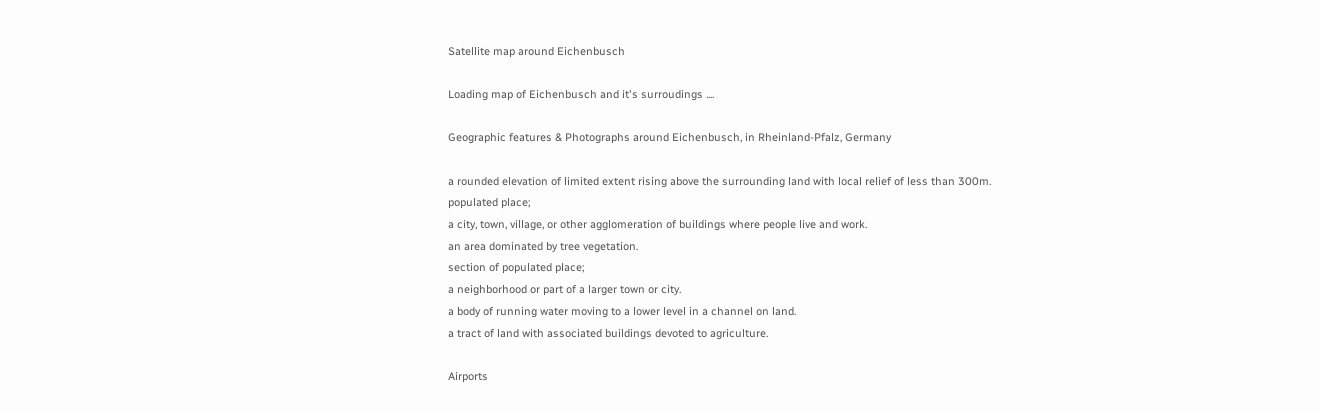Satellite map around Eichenbusch

Loading map of Eichenbusch and it's surroudings ....

Geographic features & Photographs around Eichenbusch, in Rheinland-Pfalz, Germany

a rounded elevation of limited extent rising above the surrounding land with local relief of less than 300m.
populated place;
a city, town, village, or other agglomeration of buildings where people live and work.
an area dominated by tree vegetation.
section of populated place;
a neighborhood or part of a larger town or city.
a body of running water moving to a lower level in a channel on land.
a tract of land with associated buildings devoted to agriculture.

Airports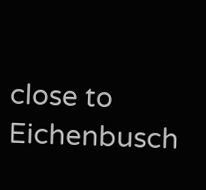close to Eichenbusch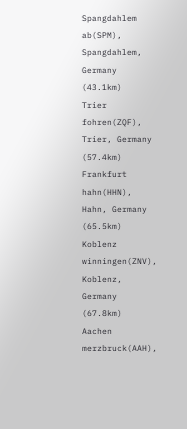Spangdahlem ab(SPM), Spangdahlem, Germany (43.1km)
Trier fohren(ZQF), Trier, Germany (57.4km)
Frankfurt hahn(HHN), Hahn, Germany (65.5km)
Koblenz winningen(ZNV), Koblenz, Germany (67.8km)
Aachen merzbruck(AAH),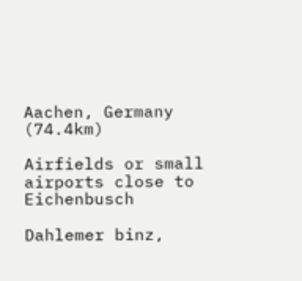Aachen, Germany (74.4km)

Airfields or small airports close to Eichenbusch

Dahlemer binz,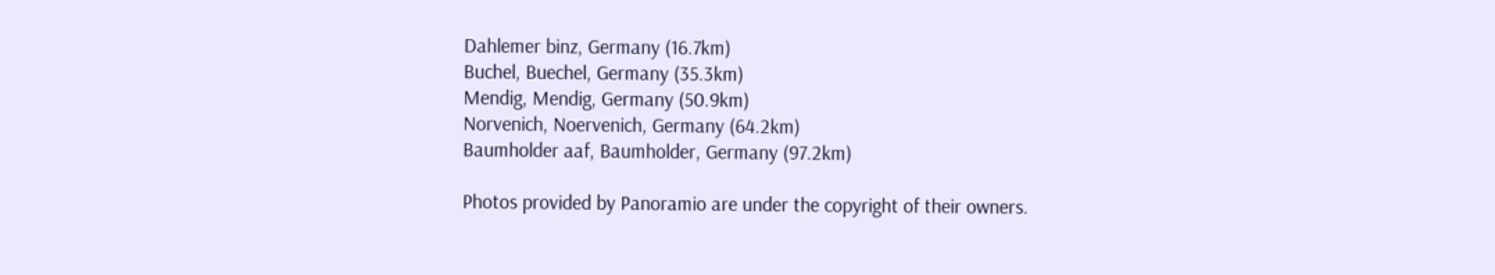Dahlemer binz, Germany (16.7km)
Buchel, Buechel, Germany (35.3km)
Mendig, Mendig, Germany (50.9km)
Norvenich, Noervenich, Germany (64.2km)
Baumholder aaf, Baumholder, Germany (97.2km)

Photos provided by Panoramio are under the copyright of their owners.